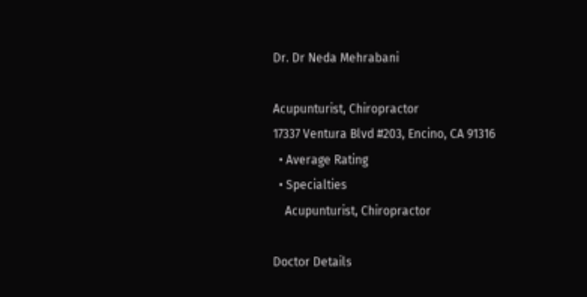Dr. Dr Neda Mehrabani

Acupunturist, Chiropractor
17337 Ventura Blvd #203, Encino, CA 91316
  • Average Rating
  • Specialties
    Acupunturist, Chiropractor

Doctor Details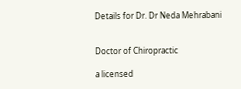Details for Dr. Dr Neda Mehrabani


Doctor of Chiropractic

a licensed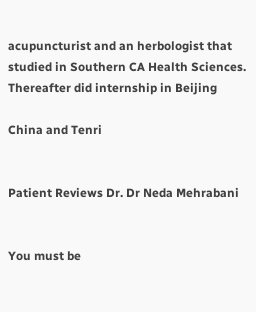acupuncturist and an herbologist that studied in Southern CA Health Sciences. Thereafter did internship in Beijing

China and Tenri


Patient Reviews Dr. Dr Neda Mehrabani


You must be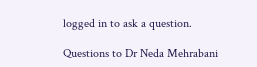logged in to ask a question.

Questions to Dr Neda Mehrabani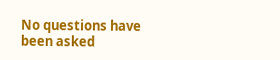No questions have been asked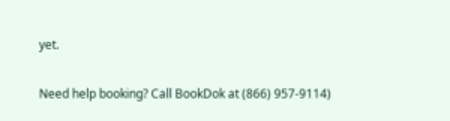yet.

Need help booking? Call BookDok at (866) 957-9114)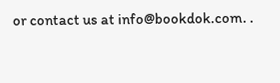or contact us at info@bookdok.com. .